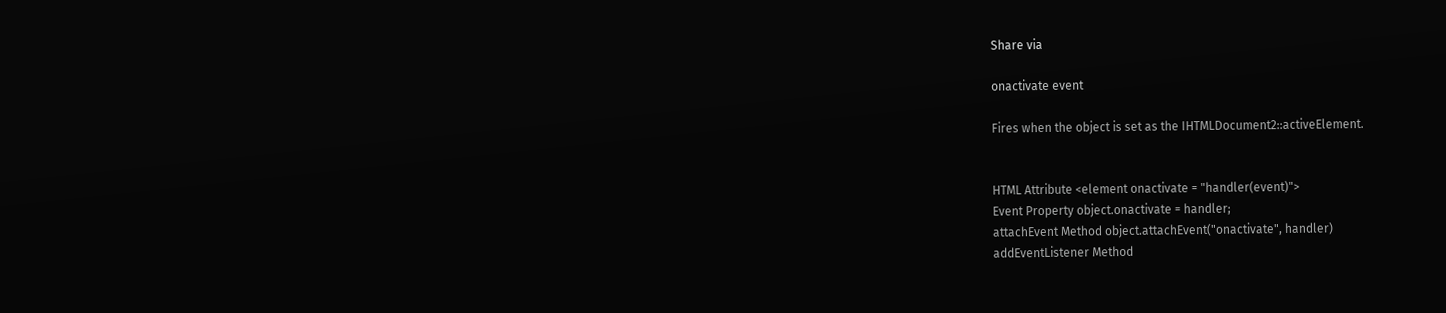Share via

onactivate event

Fires when the object is set as the IHTMLDocument2::activeElement.


HTML Attribute <element onactivate = "handler(event)">
Event Property object.onactivate = handler;
attachEvent Method object.attachEvent("onactivate", handler)
addEventListener Method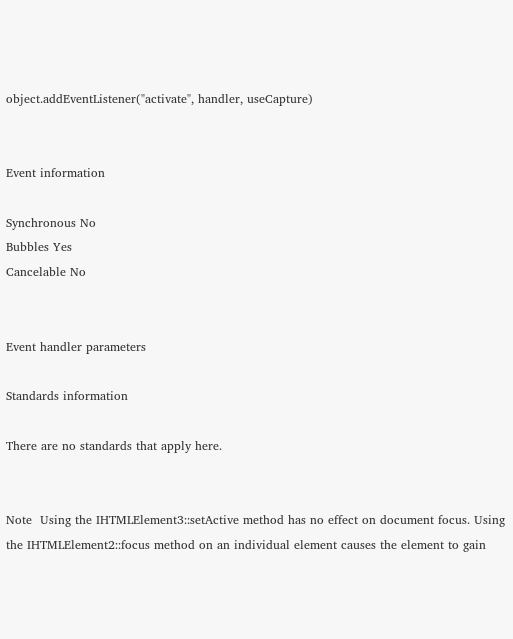object.addEventListener("activate", handler, useCapture)


Event information

Synchronous No
Bubbles Yes
Cancelable No


Event handler parameters

Standards information

There are no standards that apply here.


Note  Using the IHTMLElement3::setActive method has no effect on document focus. Using the IHTMLElement2::focus method on an individual element causes the element to gain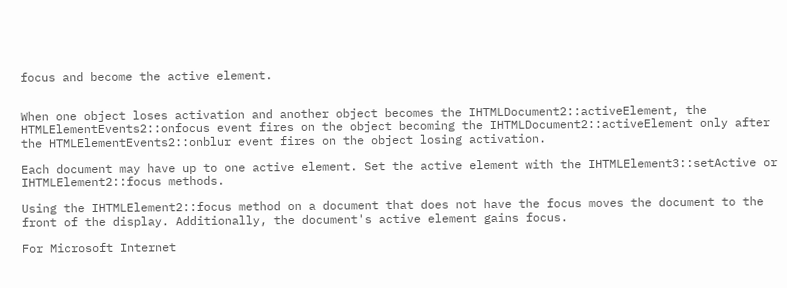focus and become the active element.


When one object loses activation and another object becomes the IHTMLDocument2::activeElement, the HTMLElementEvents2::onfocus event fires on the object becoming the IHTMLDocument2::activeElement only after the HTMLElementEvents2::onblur event fires on the object losing activation.

Each document may have up to one active element. Set the active element with the IHTMLElement3::setActive or IHTMLElement2::focus methods.

Using the IHTMLElement2::focus method on a document that does not have the focus moves the document to the front of the display. Additionally, the document's active element gains focus.

For Microsoft Internet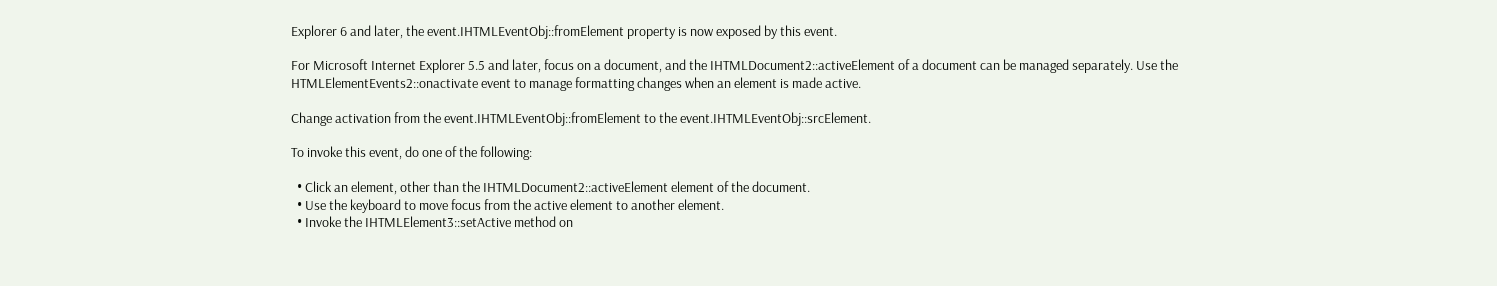Explorer 6 and later, the event.IHTMLEventObj::fromElement property is now exposed by this event.

For Microsoft Internet Explorer 5.5 and later, focus on a document, and the IHTMLDocument2::activeElement of a document can be managed separately. Use the HTMLElementEvents2::onactivate event to manage formatting changes when an element is made active.

Change activation from the event.IHTMLEventObj::fromElement to the event.IHTMLEventObj::srcElement.

To invoke this event, do one of the following:

  • Click an element, other than the IHTMLDocument2::activeElement element of the document.
  • Use the keyboard to move focus from the active element to another element.
  • Invoke the IHTMLElement3::setActive method on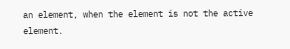an element, when the element is not the active element.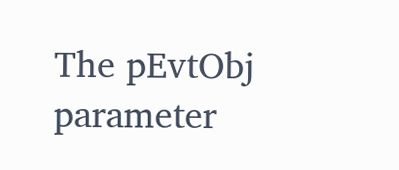The pEvtObj parameter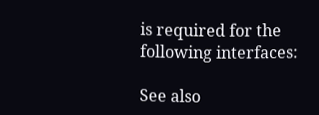is required for the following interfaces:

See also